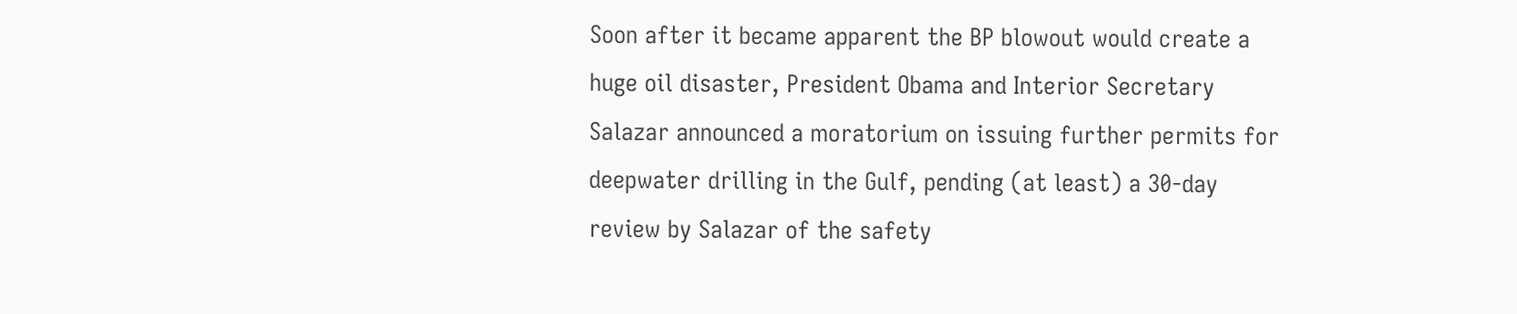Soon after it became apparent the BP blowout would create a huge oil disaster, President Obama and Interior Secretary Salazar announced a moratorium on issuing further permits for deepwater drilling in the Gulf, pending (at least) a 30-day review by Salazar of the safety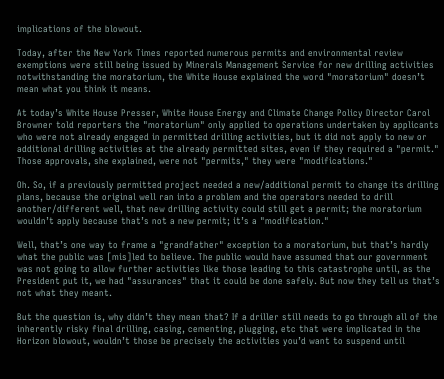implications of the blowout.

Today, after the New York Times reported numerous permits and environmental review exemptions were still being issued by Minerals Management Service for new drilling activities notwithstanding the moratorium, the White House explained the word "moratorium" doesn’t mean what you think it means.

At today’s White House Presser, White House Energy and Climate Change Policy Director Carol Browner told reporters the "moratorium" only applied to operations undertaken by applicants who were not already engaged in permitted drilling activities, but it did not apply to new or additional drilling activities at the already permitted sites, even if they required a "permit." Those approvals, she explained, were not "permits," they were "modifications."

Oh. So, if a previously permitted project needed a new/additional permit to change its drilling plans, because the original well ran into a problem and the operators needed to drill another/different well, that new drilling activity could still get a permit; the moratorium wouldn’t apply because that’s not a new permit; it’s a "modification."

Well, that’s one way to frame a "grandfather" exception to a moratorium, but that’s hardly what the public was [mis]led to believe. The public would have assumed that our government was not going to allow further activities like those leading to this catastrophe until, as the President put it, we had "assurances" that it could be done safely. But now they tell us that’s not what they meant.

But the question is, why didn’t they mean that? If a driller still needs to go through all of the inherently risky final drilling, casing, cementing, plugging, etc that were implicated in the Horizon blowout, wouldn’t those be precisely the activities you’d want to suspend until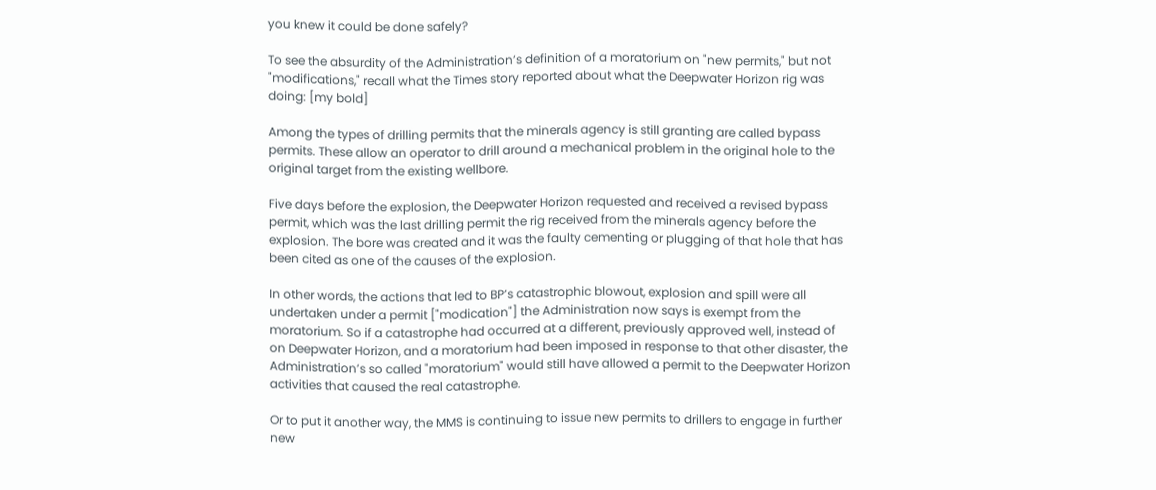you knew it could be done safely?

To see the absurdity of the Administration’s definition of a moratorium on "new permits," but not "modifications," recall what the Times story reported about what the Deepwater Horizon rig was doing: [my bold]

Among the types of drilling permits that the minerals agency is still granting are called bypass permits. These allow an operator to drill around a mechanical problem in the original hole to the original target from the existing wellbore.

Five days before the explosion, the Deepwater Horizon requested and received a revised bypass permit, which was the last drilling permit the rig received from the minerals agency before the explosion. The bore was created and it was the faulty cementing or plugging of that hole that has been cited as one of the causes of the explosion.

In other words, the actions that led to BP’s catastrophic blowout, explosion and spill were all undertaken under a permit ["modication"] the Administration now says is exempt from the moratorium. So if a catastrophe had occurred at a different, previously approved well, instead of on Deepwater Horizon, and a moratorium had been imposed in response to that other disaster, the Administration’s so called "moratorium" would still have allowed a permit to the Deepwater Horizon activities that caused the real catastrophe.

Or to put it another way, the MMS is continuing to issue new permits to drillers to engage in further new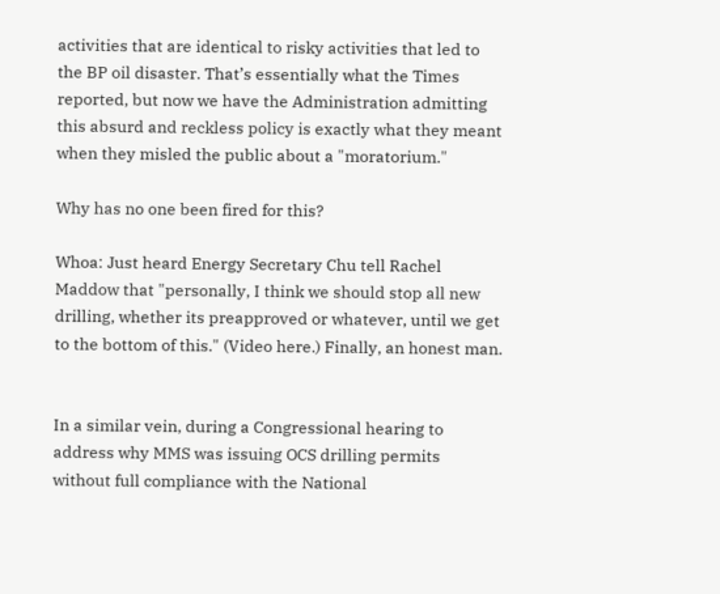activities that are identical to risky activities that led to the BP oil disaster. That’s essentially what the Times reported, but now we have the Administration admitting this absurd and reckless policy is exactly what they meant when they misled the public about a "moratorium."

Why has no one been fired for this?

Whoa: Just heard Energy Secretary Chu tell Rachel Maddow that "personally, I think we should stop all new drilling, whether its preapproved or whatever, until we get to the bottom of this." (Video here.) Finally, an honest man.


In a similar vein, during a Congressional hearing to address why MMS was issuing OCS drilling permits without full compliance with the National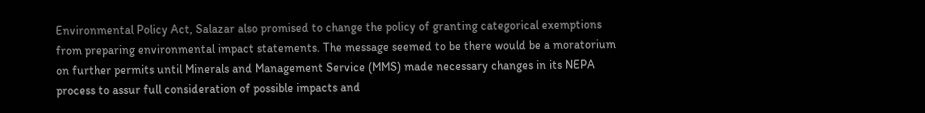Environmental Policy Act, Salazar also promised to change the policy of granting categorical exemptions from preparing environmental impact statements. The message seemed to be there would be a moratorium on further permits until Minerals and Management Service (MMS) made necessary changes in its NEPA process to assur full consideration of possible impacts and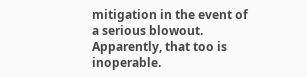mitigation in the event of a serious blowout. Apparently, that too is inoperable.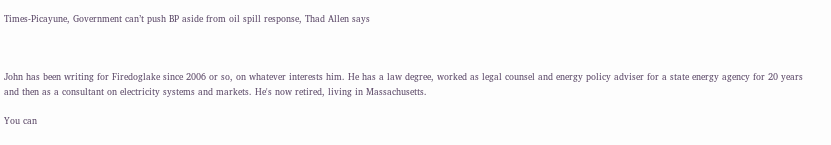Times-Picayune, Government can’t push BP aside from oil spill response, Thad Allen says



John has been writing for Firedoglake since 2006 or so, on whatever interests him. He has a law degree, worked as legal counsel and energy policy adviser for a state energy agency for 20 years and then as a consultant on electricity systems and markets. He's now retired, living in Massachusetts.

You can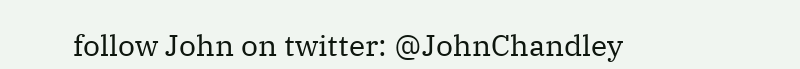follow John on twitter: @JohnChandley